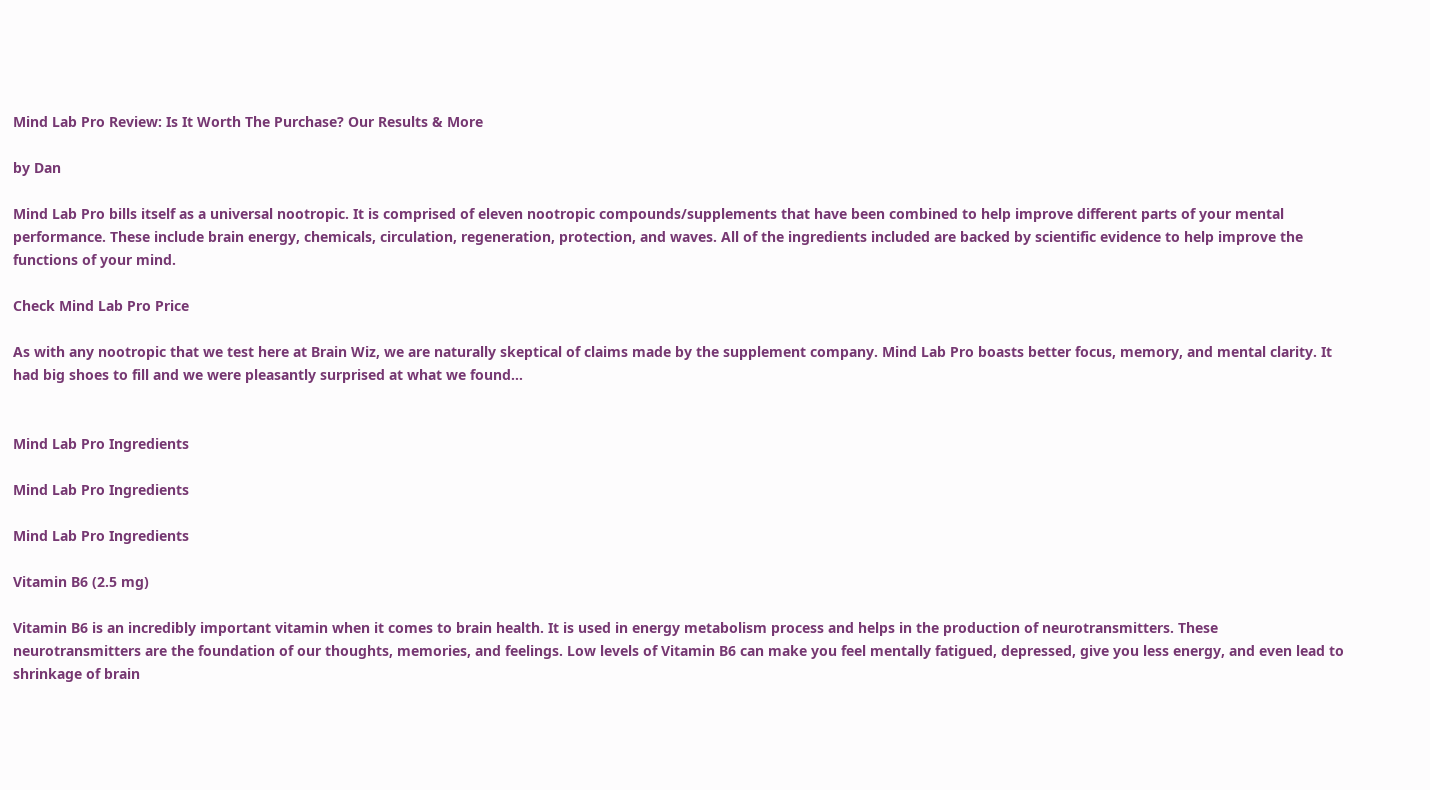Mind Lab Pro Review: Is It Worth The Purchase? Our Results & More

by Dan

Mind Lab Pro bills itself as a universal nootropic. It is comprised of eleven nootropic compounds/supplements that have been combined to help improve different parts of your mental performance. These include brain energy, chemicals, circulation, regeneration, protection, and waves. All of the ingredients included are backed by scientific evidence to help improve the functions of your mind.

Check Mind Lab Pro Price

As with any nootropic that we test here at Brain Wiz, we are naturally skeptical of claims made by the supplement company. Mind Lab Pro boasts better focus, memory, and mental clarity. It had big shoes to fill and we were pleasantly surprised at what we found…


Mind Lab Pro Ingredients

Mind Lab Pro Ingredients

Mind Lab Pro Ingredients

Vitamin B6 (2.5 mg)

Vitamin B6 is an incredibly important vitamin when it comes to brain health. It is used in energy metabolism process and helps in the production of neurotransmitters. These neurotransmitters are the foundation of our thoughts, memories, and feelings. Low levels of Vitamin B6 can make you feel mentally fatigued, depressed, give you less energy, and even lead to shrinkage of brain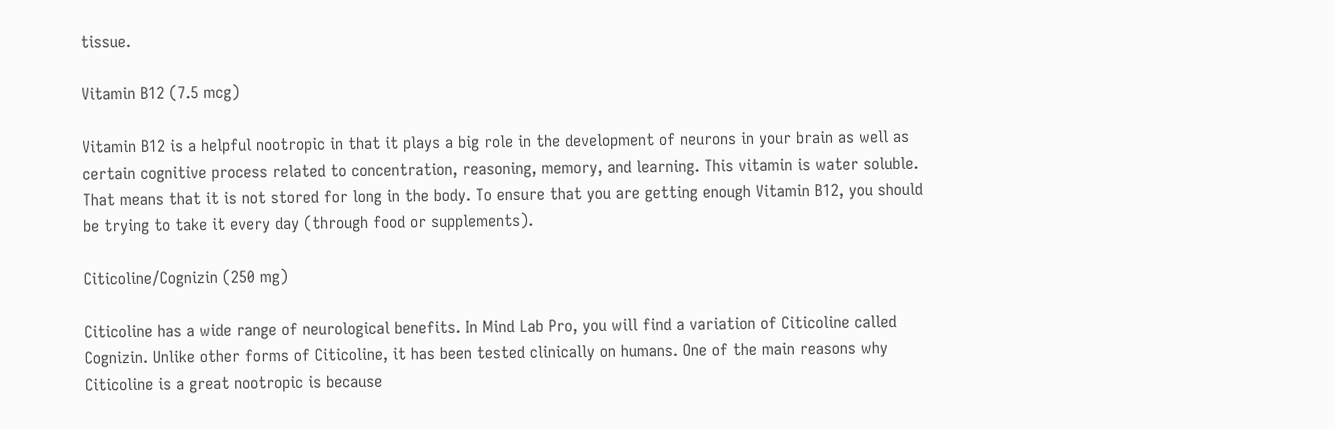tissue.

Vitamin B12 (7.5 mcg)

Vitamin B12 is a helpful nootropic in that it plays a big role in the development of neurons in your brain as well as certain cognitive process related to concentration, reasoning, memory, and learning. This vitamin is water soluble. That means that it is not stored for long in the body. To ensure that you are getting enough Vitamin B12, you should be trying to take it every day (through food or supplements).

Citicoline/Cognizin (250 mg)

Citicoline has a wide range of neurological benefits. In Mind Lab Pro, you will find a variation of Citicoline called Cognizin. Unlike other forms of Citicoline, it has been tested clinically on humans. One of the main reasons why Citicoline is a great nootropic is because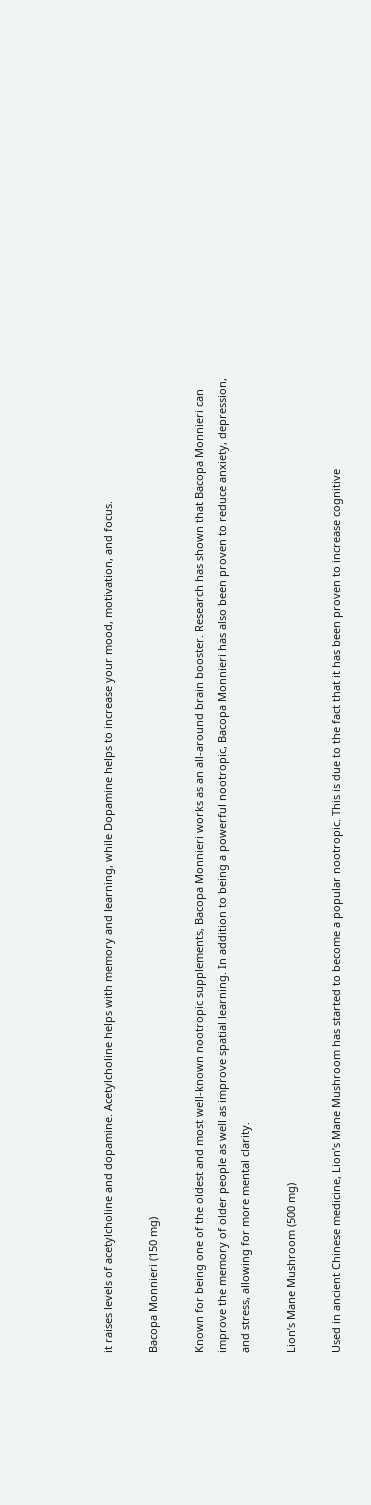it raises levels of acetylcholine and dopamine. Acetylcholine helps with memory and learning, while Dopamine helps to increase your mood, motivation, and focus.

Bacopa Monnieri (150 mg)

Known for being one of the oldest and most well-known nootropic supplements, Bacopa Monnieri works as an all-around brain booster. Research has shown that Bacopa Monnieri can improve the memory of older people as well as improve spatial learning. In addition to being a powerful nootropic, Bacopa Monnieri has also been proven to reduce anxiety, depression, and stress, allowing for more mental clarity.

Lion’s Mane Mushroom (500 mg)

Used in ancient Chinese medicine, Lion’s Mane Mushroom has started to become a popular nootropic. This is due to the fact that it has been proven to increase cognitive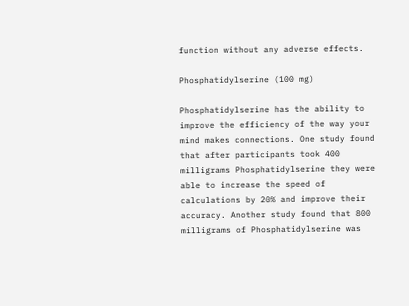function without any adverse effects.

Phosphatidylserine (100 mg)

Phosphatidylserine has the ability to improve the efficiency of the way your mind makes connections. One study found that after participants took 400 milligrams Phosphatidylserine they were able to increase the speed of calculations by 20% and improve their accuracy. Another study found that 800 milligrams of Phosphatidylserine was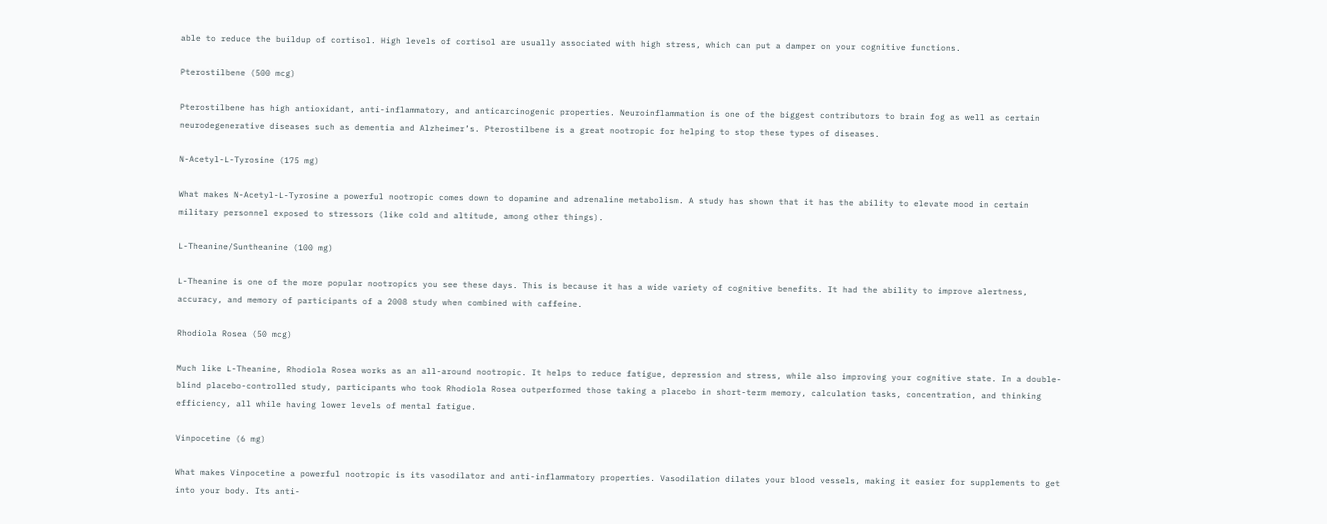able to reduce the buildup of cortisol. High levels of cortisol are usually associated with high stress, which can put a damper on your cognitive functions.

Pterostilbene (500 mcg)

Pterostilbene has high antioxidant, anti-inflammatory, and anticarcinogenic properties. Neuroinflammation is one of the biggest contributors to brain fog as well as certain neurodegenerative diseases such as dementia and Alzheimer’s. Pterostilbene is a great nootropic for helping to stop these types of diseases.

N-Acetyl-L-Tyrosine (175 mg)

What makes N-Acetyl-L-Tyrosine a powerful nootropic comes down to dopamine and adrenaline metabolism. A study has shown that it has the ability to elevate mood in certain military personnel exposed to stressors (like cold and altitude, among other things).

L-Theanine/Suntheanine (100 mg)

L-Theanine is one of the more popular nootropics you see these days. This is because it has a wide variety of cognitive benefits. It had the ability to improve alertness, accuracy, and memory of participants of a 2008 study when combined with caffeine.

Rhodiola Rosea (50 mcg)

Much like L-Theanine, Rhodiola Rosea works as an all-around nootropic. It helps to reduce fatigue, depression and stress, while also improving your cognitive state. In a double-blind placebo-controlled study, participants who took Rhodiola Rosea outperformed those taking a placebo in short-term memory, calculation tasks, concentration, and thinking efficiency, all while having lower levels of mental fatigue.

Vinpocetine (6 mg)

What makes Vinpocetine a powerful nootropic is its vasodilator and anti-inflammatory properties. Vasodilation dilates your blood vessels, making it easier for supplements to get into your body. Its anti-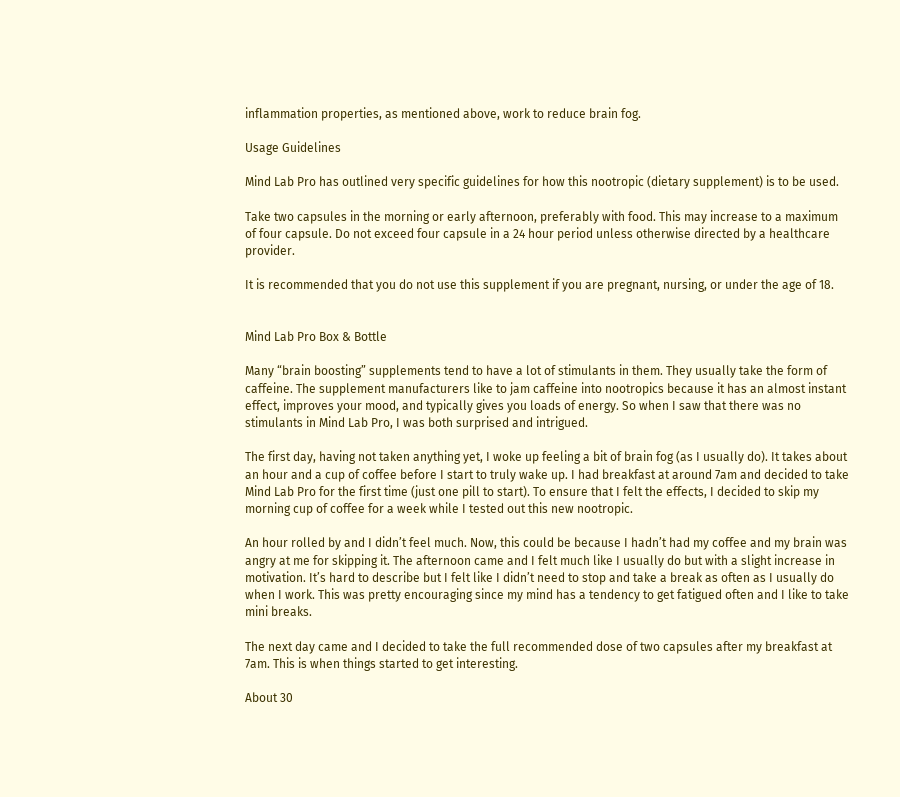inflammation properties, as mentioned above, work to reduce brain fog.

Usage Guidelines

Mind Lab Pro has outlined very specific guidelines for how this nootropic (dietary supplement) is to be used.

Take two capsules in the morning or early afternoon, preferably with food. This may increase to a maximum of four capsule. Do not exceed four capsule in a 24 hour period unless otherwise directed by a healthcare provider.

It is recommended that you do not use this supplement if you are pregnant, nursing, or under the age of 18.


Mind Lab Pro Box & Bottle

Many “brain boosting” supplements tend to have a lot of stimulants in them. They usually take the form of caffeine. The supplement manufacturers like to jam caffeine into nootropics because it has an almost instant effect, improves your mood, and typically gives you loads of energy. So when I saw that there was no stimulants in Mind Lab Pro, I was both surprised and intrigued.

The first day, having not taken anything yet, I woke up feeling a bit of brain fog (as I usually do). It takes about an hour and a cup of coffee before I start to truly wake up. I had breakfast at around 7am and decided to take Mind Lab Pro for the first time (just one pill to start). To ensure that I felt the effects, I decided to skip my morning cup of coffee for a week while I tested out this new nootropic.

An hour rolled by and I didn’t feel much. Now, this could be because I hadn’t had my coffee and my brain was angry at me for skipping it. The afternoon came and I felt much like I usually do but with a slight increase in motivation. It’s hard to describe but I felt like I didn’t need to stop and take a break as often as I usually do when I work. This was pretty encouraging since my mind has a tendency to get fatigued often and I like to take mini breaks.

The next day came and I decided to take the full recommended dose of two capsules after my breakfast at 7am. This is when things started to get interesting.

About 30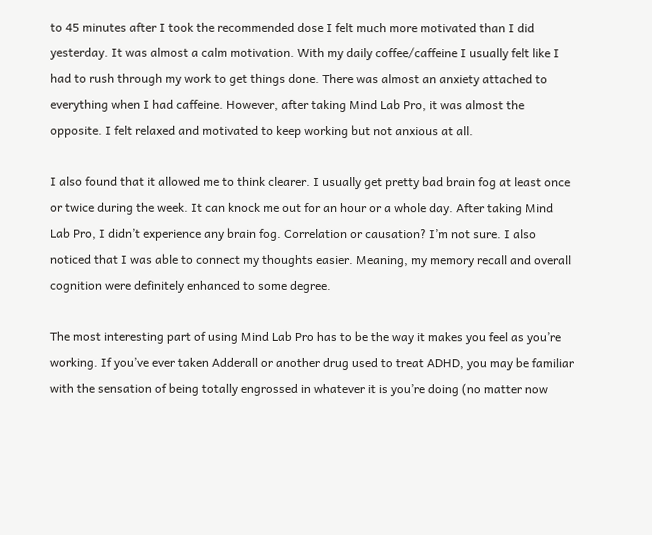to 45 minutes after I took the recommended dose I felt much more motivated than I did yesterday. It was almost a calm motivation. With my daily coffee/caffeine I usually felt like I had to rush through my work to get things done. There was almost an anxiety attached to everything when I had caffeine. However, after taking Mind Lab Pro, it was almost the opposite. I felt relaxed and motivated to keep working but not anxious at all.

I also found that it allowed me to think clearer. I usually get pretty bad brain fog at least once or twice during the week. It can knock me out for an hour or a whole day. After taking Mind Lab Pro, I didn’t experience any brain fog. Correlation or causation? I’m not sure. I also noticed that I was able to connect my thoughts easier. Meaning, my memory recall and overall cognition were definitely enhanced to some degree.

The most interesting part of using Mind Lab Pro has to be the way it makes you feel as you’re working. If you’ve ever taken Adderall or another drug used to treat ADHD, you may be familiar with the sensation of being totally engrossed in whatever it is you’re doing (no matter now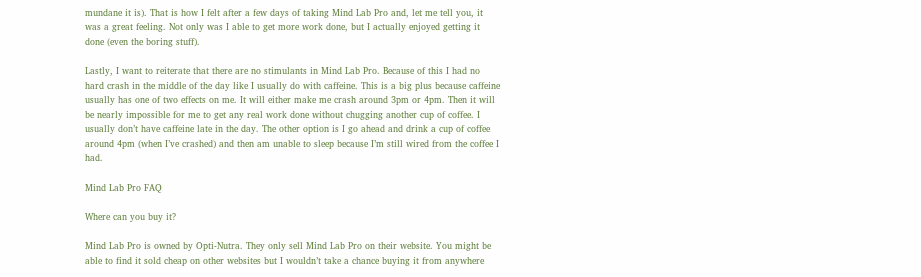mundane it is). That is how I felt after a few days of taking Mind Lab Pro and, let me tell you, it was a great feeling. Not only was I able to get more work done, but I actually enjoyed getting it done (even the boring stuff).

Lastly, I want to reiterate that there are no stimulants in Mind Lab Pro. Because of this I had no hard crash in the middle of the day like I usually do with caffeine. This is a big plus because caffeine usually has one of two effects on me. It will either make me crash around 3pm or 4pm. Then it will be nearly impossible for me to get any real work done without chugging another cup of coffee. I usually don’t have caffeine late in the day. The other option is I go ahead and drink a cup of coffee around 4pm (when I’ve crashed) and then am unable to sleep because I’m still wired from the coffee I had.

Mind Lab Pro FAQ

Where can you buy it?

Mind Lab Pro is owned by Opti-Nutra. They only sell Mind Lab Pro on their website. You might be able to find it sold cheap on other websites but I wouldn’t take a chance buying it from anywhere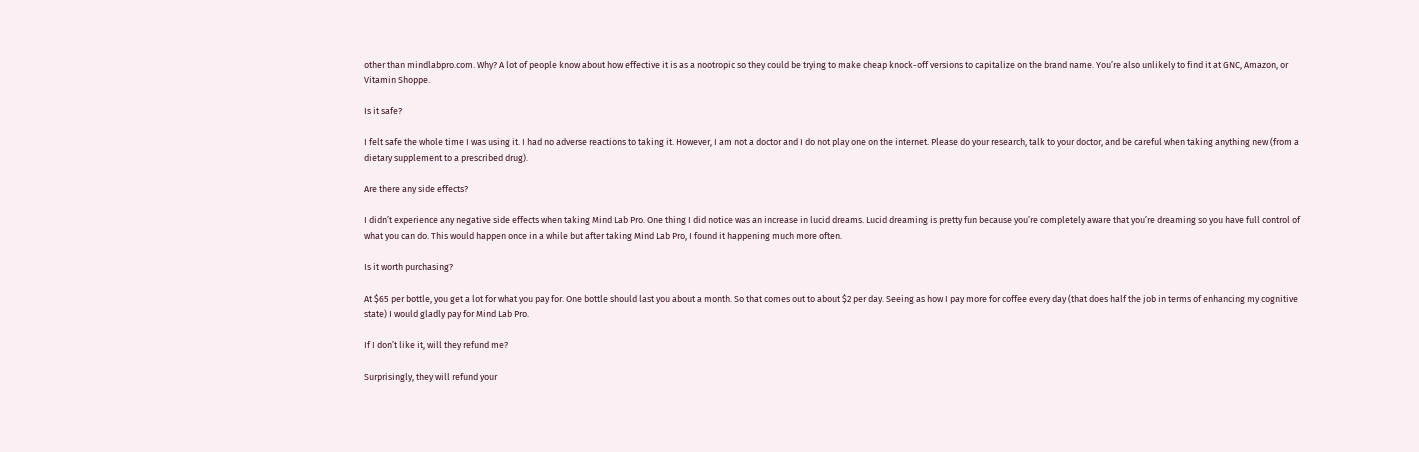other than mindlabpro.com. Why? A lot of people know about how effective it is as a nootropic so they could be trying to make cheap knock-off versions to capitalize on the brand name. You’re also unlikely to find it at GNC, Amazon, or Vitamin Shoppe.

Is it safe?

I felt safe the whole time I was using it. I had no adverse reactions to taking it. However, I am not a doctor and I do not play one on the internet. Please do your research, talk to your doctor, and be careful when taking anything new (from a dietary supplement to a prescribed drug).

Are there any side effects?

I didn’t experience any negative side effects when taking Mind Lab Pro. One thing I did notice was an increase in lucid dreams. Lucid dreaming is pretty fun because you’re completely aware that you’re dreaming so you have full control of what you can do. This would happen once in a while but after taking Mind Lab Pro, I found it happening much more often.

Is it worth purchasing?

At $65 per bottle, you get a lot for what you pay for. One bottle should last you about a month. So that comes out to about $2 per day. Seeing as how I pay more for coffee every day (that does half the job in terms of enhancing my cognitive state) I would gladly pay for Mind Lab Pro.

If I don’t like it, will they refund me?

Surprisingly, they will refund your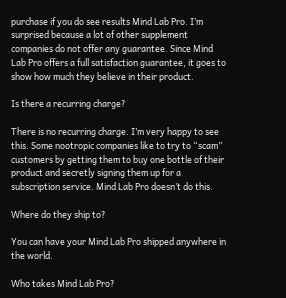purchase if you do see results Mind Lab Pro. I’m surprised because a lot of other supplement companies do not offer any guarantee. Since Mind Lab Pro offers a full satisfaction guarantee, it goes to show how much they believe in their product.

Is there a recurring charge?

There is no recurring charge. I’m very happy to see this. Some nootropic companies like to try to “scam” customers by getting them to buy one bottle of their product and secretly signing them up for a subscription service. Mind Lab Pro doesn’t do this.

Where do they ship to?

You can have your Mind Lab Pro shipped anywhere in the world.

Who takes Mind Lab Pro?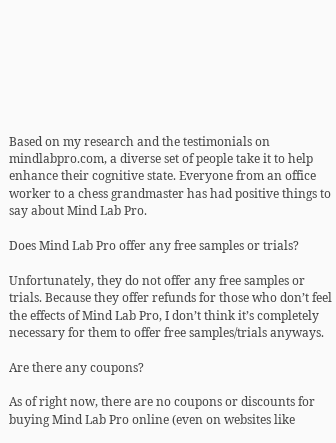Based on my research and the testimonials on mindlabpro.com, a diverse set of people take it to help enhance their cognitive state. Everyone from an office worker to a chess grandmaster has had positive things to say about Mind Lab Pro.

Does Mind Lab Pro offer any free samples or trials?

Unfortunately, they do not offer any free samples or trials. Because they offer refunds for those who don’t feel the effects of Mind Lab Pro, I don’t think it’s completely necessary for them to offer free samples/trials anyways.

Are there any coupons?

As of right now, there are no coupons or discounts for buying Mind Lab Pro online (even on websites like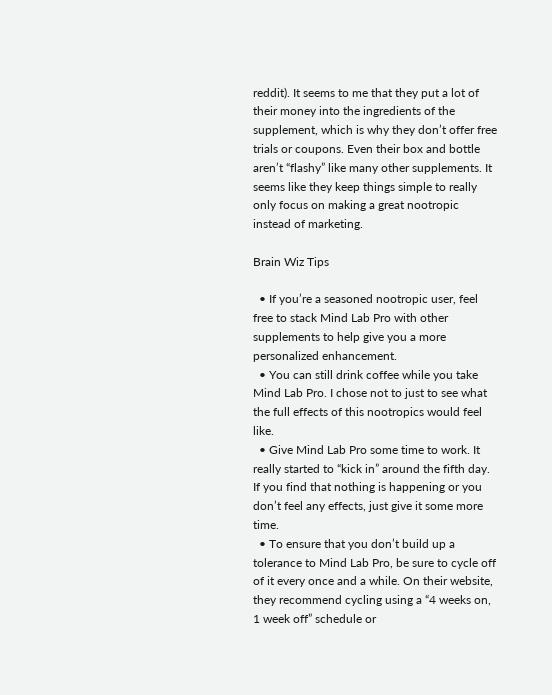reddit). It seems to me that they put a lot of their money into the ingredients of the supplement, which is why they don’t offer free trials or coupons. Even their box and bottle aren’t “flashy” like many other supplements. It seems like they keep things simple to really only focus on making a great nootropic instead of marketing.

Brain Wiz Tips

  • If you’re a seasoned nootropic user, feel free to stack Mind Lab Pro with other supplements to help give you a more personalized enhancement.
  • You can still drink coffee while you take Mind Lab Pro. I chose not to just to see what the full effects of this nootropics would feel like.
  • Give Mind Lab Pro some time to work. It really started to “kick in” around the fifth day. If you find that nothing is happening or you don’t feel any effects, just give it some more time.
  • To ensure that you don’t build up a tolerance to Mind Lab Pro, be sure to cycle off of it every once and a while. On their website, they recommend cycling using a “4 weeks on, 1 week off” schedule or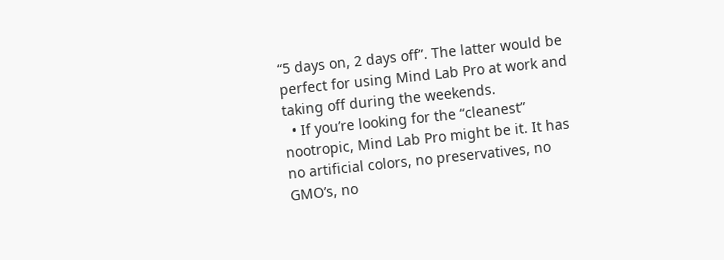“5 days on, 2 days off”. The latter would be perfect for using Mind Lab Pro at work and taking off during the weekends.
  • If you’re looking for the “cleanest” nootropic, Mind Lab Pro might be it. It has no artificial colors, no preservatives, no GMO’s, no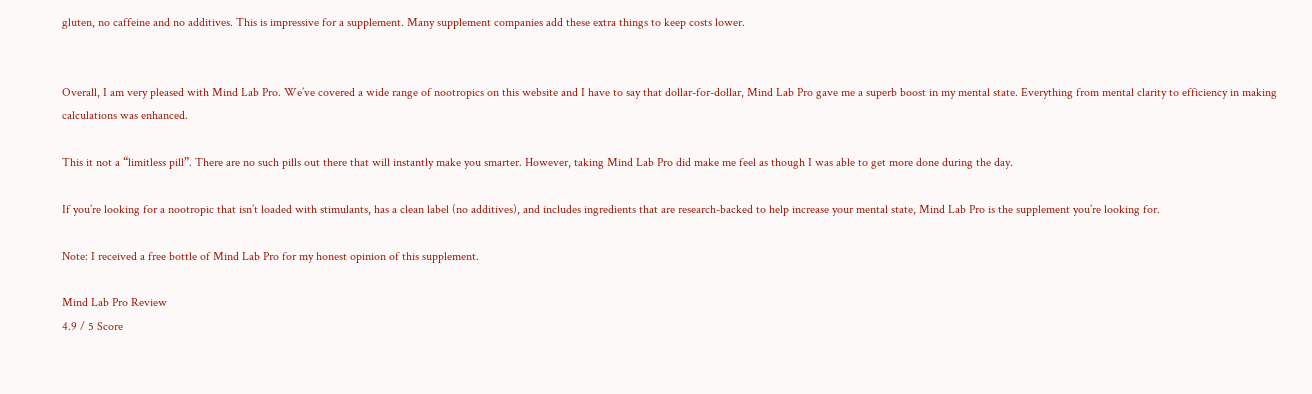gluten, no caffeine and no additives. This is impressive for a supplement. Many supplement companies add these extra things to keep costs lower.


Overall, I am very pleased with Mind Lab Pro. We’ve covered a wide range of nootropics on this website and I have to say that dollar-for-dollar, Mind Lab Pro gave me a superb boost in my mental state. Everything from mental clarity to efficiency in making calculations was enhanced.

This it not a “limitless pill”. There are no such pills out there that will instantly make you smarter. However, taking Mind Lab Pro did make me feel as though I was able to get more done during the day.

If you’re looking for a nootropic that isn’t loaded with stimulants, has a clean label (no additives), and includes ingredients that are research-backed to help increase your mental state, Mind Lab Pro is the supplement you’re looking for.

Note: I received a free bottle of Mind Lab Pro for my honest opinion of this supplement.

Mind Lab Pro Review
4.9 / 5 Score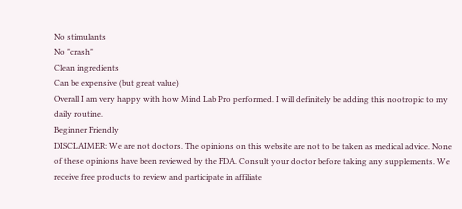No stimulants
No "crash"
Clean ingredients
Can be expensive (but great value)
Overall I am very happy with how Mind Lab Pro performed. I will definitely be adding this nootropic to my daily routine.
Beginner Friendly
DISCLAIMER: We are not doctors. The opinions on this website are not to be taken as medical advice. None of these opinions have been reviewed by the FDA. Consult your doctor before taking any supplements. We receive free products to review and participate in affiliate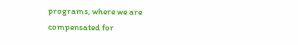programs, where we are compensated for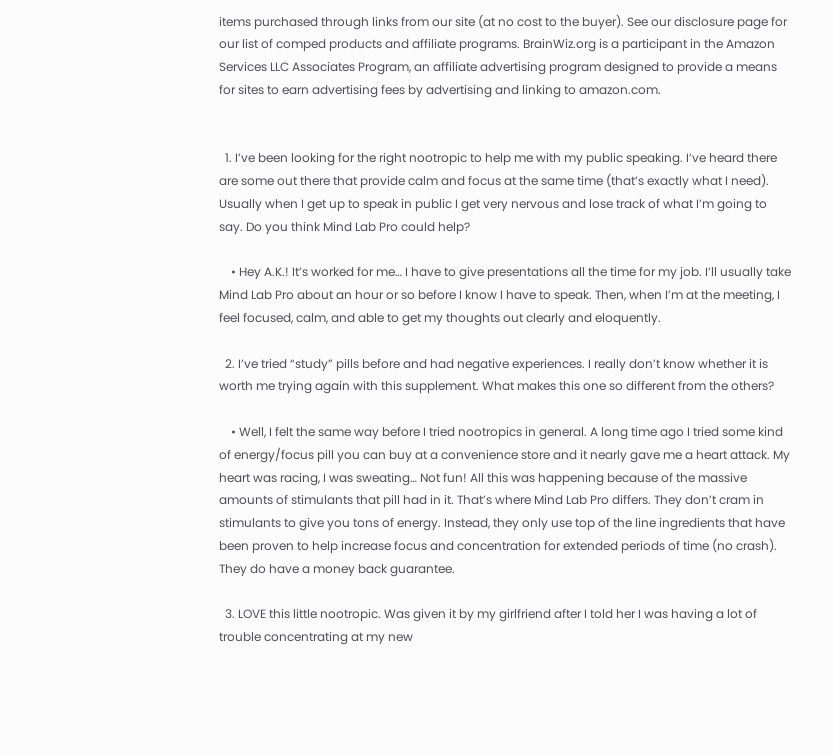items purchased through links from our site (at no cost to the buyer). See our disclosure page for our list of comped products and affiliate programs. BrainWiz.org is a participant in the Amazon Services LLC Associates Program, an affiliate advertising program designed to provide a means for sites to earn advertising fees by advertising and linking to amazon.com.


  1. I’ve been looking for the right nootropic to help me with my public speaking. I’ve heard there are some out there that provide calm and focus at the same time (that’s exactly what I need). Usually when I get up to speak in public I get very nervous and lose track of what I’m going to say. Do you think Mind Lab Pro could help?

    • Hey A.K.! It’s worked for me… I have to give presentations all the time for my job. I’ll usually take Mind Lab Pro about an hour or so before I know I have to speak. Then, when I’m at the meeting, I feel focused, calm, and able to get my thoughts out clearly and eloquently.

  2. I’ve tried “study” pills before and had negative experiences. I really don’t know whether it is worth me trying again with this supplement. What makes this one so different from the others?

    • Well, I felt the same way before I tried nootropics in general. A long time ago I tried some kind of energy/focus pill you can buy at a convenience store and it nearly gave me a heart attack. My heart was racing, I was sweating… Not fun! All this was happening because of the massive amounts of stimulants that pill had in it. That’s where Mind Lab Pro differs. They don’t cram in stimulants to give you tons of energy. Instead, they only use top of the line ingredients that have been proven to help increase focus and concentration for extended periods of time (no crash). They do have a money back guarantee.

  3. LOVE this little nootropic. Was given it by my girlfriend after I told her I was having a lot of trouble concentrating at my new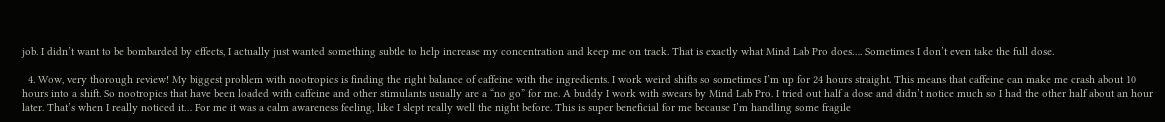job. I didn’t want to be bombarded by effects, I actually just wanted something subtle to help increase my concentration and keep me on track. That is exactly what Mind Lab Pro does…. Sometimes I don’t even take the full dose.

  4. Wow, very thorough review! My biggest problem with nootropics is finding the right balance of caffeine with the ingredients. I work weird shifts so sometimes I’m up for 24 hours straight. This means that caffeine can make me crash about 10 hours into a shift. So nootropics that have been loaded with caffeine and other stimulants usually are a “no go” for me. A buddy I work with swears by Mind Lab Pro. I tried out half a dose and didn’t notice much so I had the other half about an hour later. That’s when I really noticed it… For me it was a calm awareness feeling, like I slept really well the night before. This is super beneficial for me because I’m handling some fragile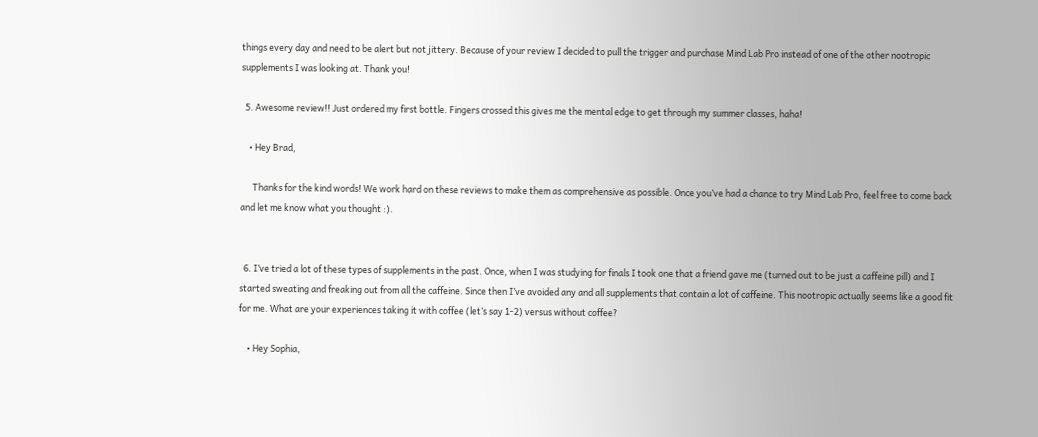things every day and need to be alert but not jittery. Because of your review I decided to pull the trigger and purchase Mind Lab Pro instead of one of the other nootropic supplements I was looking at. Thank you!

  5. Awesome review!! Just ordered my first bottle. Fingers crossed this gives me the mental edge to get through my summer classes, haha!

    • Hey Brad,

      Thanks for the kind words! We work hard on these reviews to make them as comprehensive as possible. Once you’ve had a chance to try Mind Lab Pro, feel free to come back and let me know what you thought :).


  6. I’ve tried a lot of these types of supplements in the past. Once, when I was studying for finals I took one that a friend gave me (turned out to be just a caffeine pill) and I started sweating and freaking out from all the caffeine. Since then I’ve avoided any and all supplements that contain a lot of caffeine. This nootropic actually seems like a good fit for me. What are your experiences taking it with coffee (let’s say 1-2) versus without coffee?

    • Hey Sophia,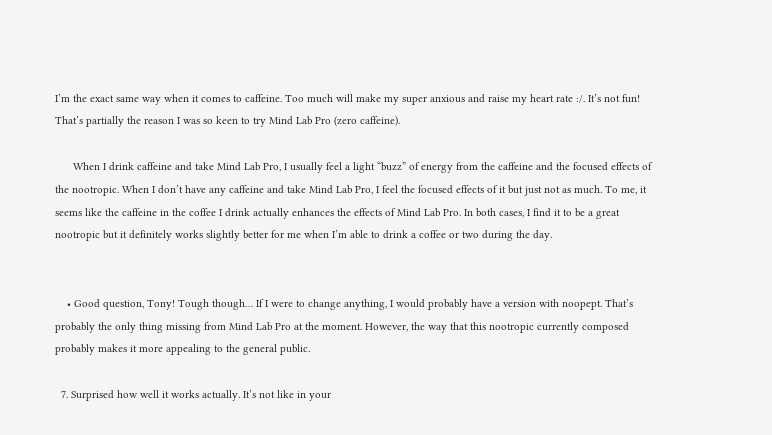I’m the exact same way when it comes to caffeine. Too much will make my super anxious and raise my heart rate :/. It’s not fun! That’s partially the reason I was so keen to try Mind Lab Pro (zero caffeine).

      When I drink caffeine and take Mind Lab Pro, I usually feel a light “buzz” of energy from the caffeine and the focused effects of the nootropic. When I don’t have any caffeine and take Mind Lab Pro, I feel the focused effects of it but just not as much. To me, it seems like the caffeine in the coffee I drink actually enhances the effects of Mind Lab Pro. In both cases, I find it to be a great nootropic but it definitely works slightly better for me when I’m able to drink a coffee or two during the day.


    • Good question, Tony! Tough though… If I were to change anything, I would probably have a version with noopept. That’s probably the only thing missing from Mind Lab Pro at the moment. However, the way that this nootropic currently composed probably makes it more appealing to the general public.

  7. Surprised how well it works actually. It’s not like in your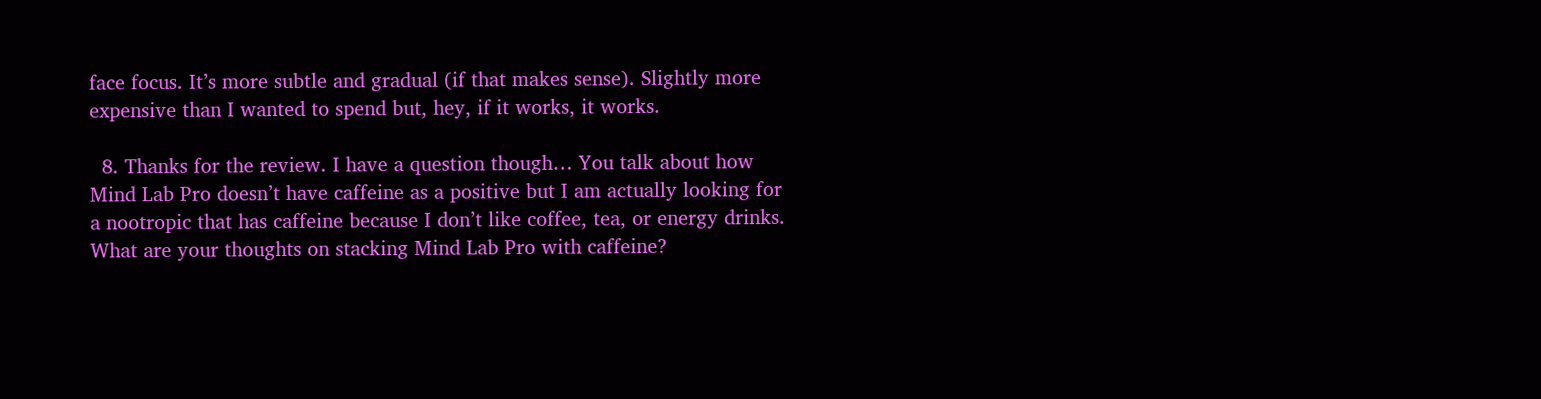face focus. It’s more subtle and gradual (if that makes sense). Slightly more expensive than I wanted to spend but, hey, if it works, it works.

  8. Thanks for the review. I have a question though… You talk about how Mind Lab Pro doesn’t have caffeine as a positive but I am actually looking for a nootropic that has caffeine because I don’t like coffee, tea, or energy drinks. What are your thoughts on stacking Mind Lab Pro with caffeine?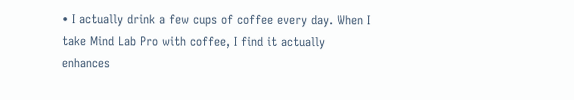• I actually drink a few cups of coffee every day. When I take Mind Lab Pro with coffee, I find it actually enhances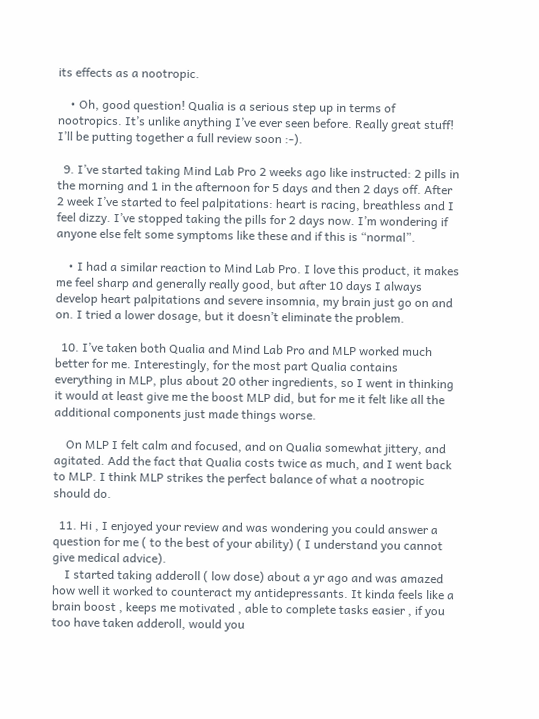its effects as a nootropic.

    • Oh, good question! Qualia is a serious step up in terms of nootropics. It’s unlike anything I’ve ever seen before. Really great stuff! I’ll be putting together a full review soon :-).

  9. I’ve started taking Mind Lab Pro 2 weeks ago like instructed: 2 pills in the morning and 1 in the afternoon for 5 days and then 2 days off. After 2 week I’ve started to feel palpitations: heart is racing, breathless and I feel dizzy. I’ve stopped taking the pills for 2 days now. I’m wondering if anyone else felt some symptoms like these and if this is “normal”.

    • I had a similar reaction to Mind Lab Pro. I love this product, it makes me feel sharp and generally really good, but after 10 days I always develop heart palpitations and severe insomnia, my brain just go on and on. I tried a lower dosage, but it doesn’t eliminate the problem.

  10. I’ve taken both Qualia and Mind Lab Pro and MLP worked much better for me. Interestingly, for the most part Qualia contains everything in MLP, plus about 20 other ingredients, so I went in thinking it would at least give me the boost MLP did, but for me it felt like all the additional components just made things worse.

    On MLP I felt calm and focused, and on Qualia somewhat jittery, and agitated. Add the fact that Qualia costs twice as much, and I went back to MLP. I think MLP strikes the perfect balance of what a nootropic should do.

  11. Hi , I enjoyed your review and was wondering you could answer a question for me ( to the best of your ability) ( I understand you cannot give medical advice).
    I started taking adderoll ( low dose) about a yr ago and was amazed how well it worked to counteract my antidepressants. It kinda feels like a brain boost , keeps me motivated , able to complete tasks easier , if you too have taken adderoll, would you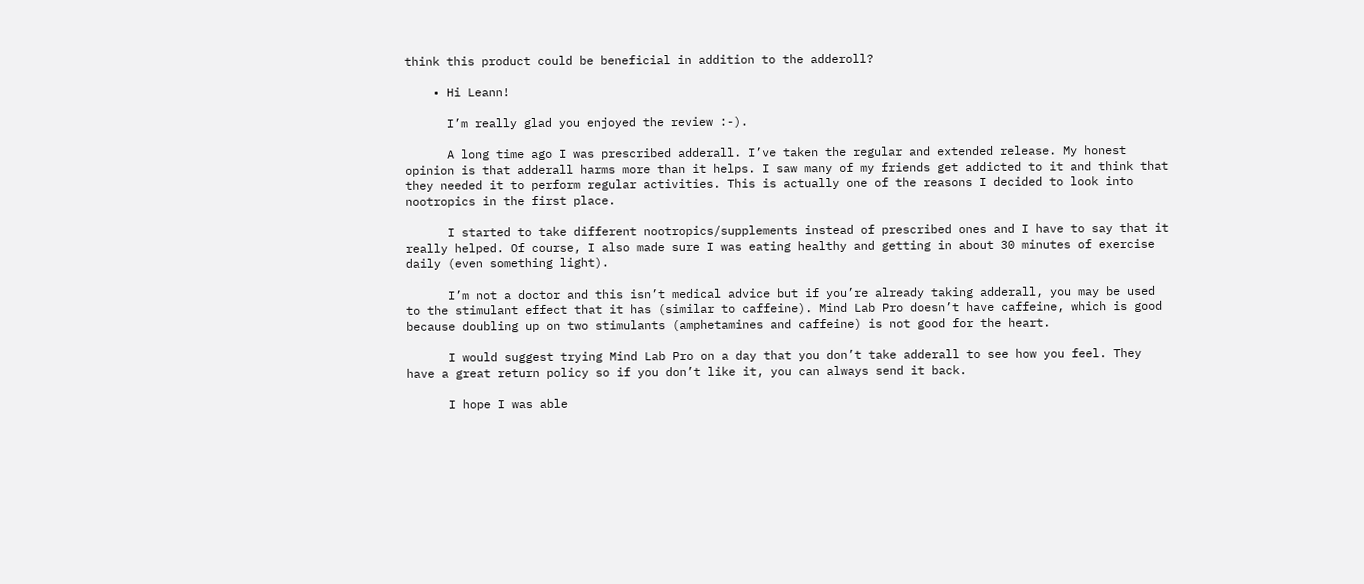think this product could be beneficial in addition to the adderoll?

    • Hi Leann!

      I’m really glad you enjoyed the review :-).

      A long time ago I was prescribed adderall. I’ve taken the regular and extended release. My honest opinion is that adderall harms more than it helps. I saw many of my friends get addicted to it and think that they needed it to perform regular activities. This is actually one of the reasons I decided to look into nootropics in the first place.

      I started to take different nootropics/supplements instead of prescribed ones and I have to say that it really helped. Of course, I also made sure I was eating healthy and getting in about 30 minutes of exercise daily (even something light).

      I’m not a doctor and this isn’t medical advice but if you’re already taking adderall, you may be used to the stimulant effect that it has (similar to caffeine). Mind Lab Pro doesn’t have caffeine, which is good because doubling up on two stimulants (amphetamines and caffeine) is not good for the heart.

      I would suggest trying Mind Lab Pro on a day that you don’t take adderall to see how you feel. They have a great return policy so if you don’t like it, you can always send it back.

      I hope I was able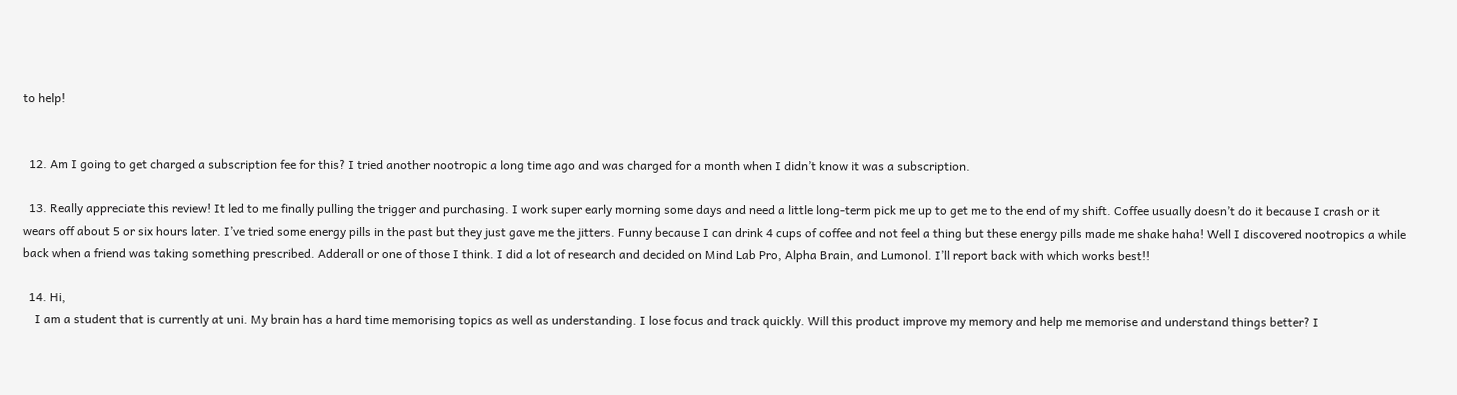to help!


  12. Am I going to get charged a subscription fee for this? I tried another nootropic a long time ago and was charged for a month when I didn’t know it was a subscription.

  13. Really appreciate this review! It led to me finally pulling the trigger and purchasing. I work super early morning some days and need a little long-term pick me up to get me to the end of my shift. Coffee usually doesn’t do it because I crash or it wears off about 5 or six hours later. I’ve tried some energy pills in the past but they just gave me the jitters. Funny because I can drink 4 cups of coffee and not feel a thing but these energy pills made me shake haha! Well I discovered nootropics a while back when a friend was taking something prescribed. Adderall or one of those I think. I did a lot of research and decided on Mind Lab Pro, Alpha Brain, and Lumonol. I’ll report back with which works best!!

  14. Hi,
    I am a student that is currently at uni. My brain has a hard time memorising topics as well as understanding. I lose focus and track quickly. Will this product improve my memory and help me memorise and understand things better? I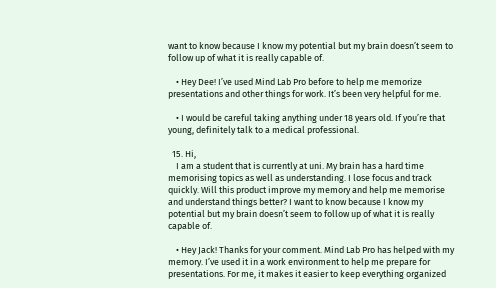want to know because I know my potential but my brain doesn’t seem to follow up of what it is really capable of.

    • Hey Dee! I’ve used Mind Lab Pro before to help me memorize presentations and other things for work. It’s been very helpful for me.

    • I would be careful taking anything under 18 years old. If you’re that young, definitely talk to a medical professional.

  15. Hi,
    I am a student that is currently at uni. My brain has a hard time memorising topics as well as understanding. I lose focus and track quickly. Will this product improve my memory and help me memorise and understand things better? I want to know because I know my potential but my brain doesn’t seem to follow up of what it is really capable of.

    • Hey Jack! Thanks for your comment. Mind Lab Pro has helped with my memory. I’ve used it in a work environment to help me prepare for presentations. For me, it makes it easier to keep everything organized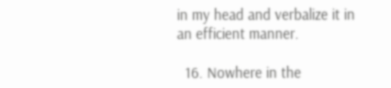in my head and verbalize it in an efficient manner.

  16. Nowhere in the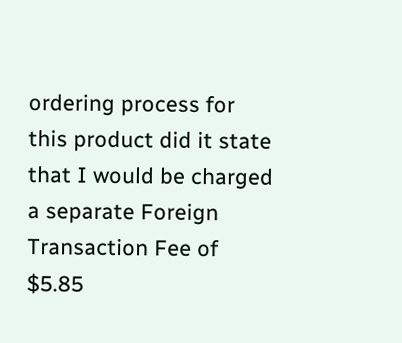ordering process for this product did it state that I would be charged a separate Foreign Transaction Fee of $5.85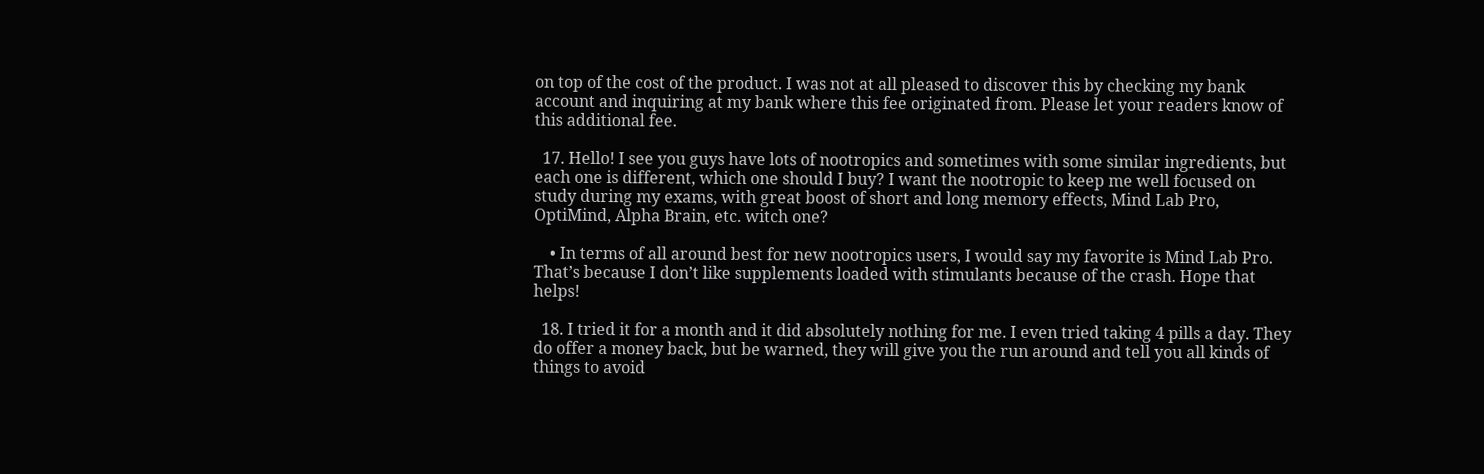on top of the cost of the product. I was not at all pleased to discover this by checking my bank account and inquiring at my bank where this fee originated from. Please let your readers know of this additional fee.

  17. Hello! I see you guys have lots of nootropics and sometimes with some similar ingredients, but each one is different, which one should I buy? I want the nootropic to keep me well focused on study during my exams, with great boost of short and long memory effects, Mind Lab Pro, OptiMind, Alpha Brain, etc. witch one?

    • In terms of all around best for new nootropics users, I would say my favorite is Mind Lab Pro. That’s because I don’t like supplements loaded with stimulants because of the crash. Hope that helps!

  18. I tried it for a month and it did absolutely nothing for me. I even tried taking 4 pills a day. They do offer a money back, but be warned, they will give you the run around and tell you all kinds of things to avoid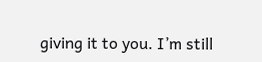giving it to you. I’m still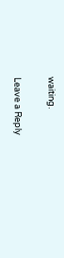waiting.

Leave a Reply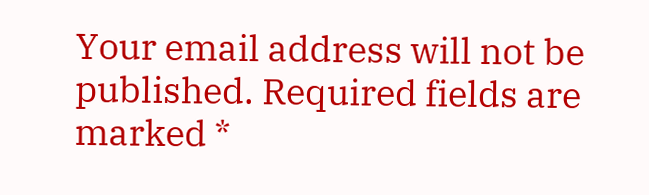Your email address will not be published. Required fields are marked *